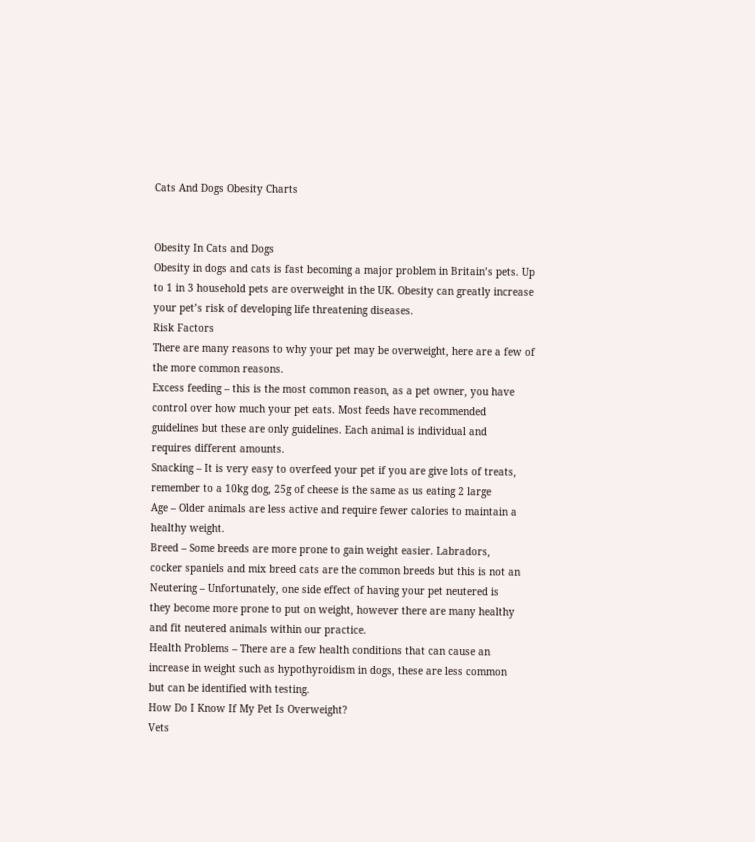Cats And Dogs Obesity Charts


Obesity In Cats and Dogs
Obesity in dogs and cats is fast becoming a major problem in Britain’s pets. Up
to 1 in 3 household pets are overweight in the UK. Obesity can greatly increase
your pet’s risk of developing life threatening diseases.
Risk Factors
There are many reasons to why your pet may be overweight, here are a few of
the more common reasons.
Excess feeding – this is the most common reason, as a pet owner, you have
control over how much your pet eats. Most feeds have recommended
guidelines but these are only guidelines. Each animal is individual and
requires different amounts.
Snacking – It is very easy to overfeed your pet if you are give lots of treats,
remember to a 10kg dog, 25g of cheese is the same as us eating 2 large
Age – Older animals are less active and require fewer calories to maintain a
healthy weight.
Breed – Some breeds are more prone to gain weight easier. Labradors,
cocker spaniels and mix breed cats are the common breeds but this is not an
Neutering – Unfortunately, one side effect of having your pet neutered is
they become more prone to put on weight, however there are many healthy
and fit neutered animals within our practice.
Health Problems – There are a few health conditions that can cause an
increase in weight such as hypothyroidism in dogs, these are less common
but can be identified with testing.
How Do I Know If My Pet Is Overweight?
Vets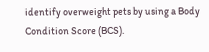identify overweight pets by using a Body Condition Score (BCS).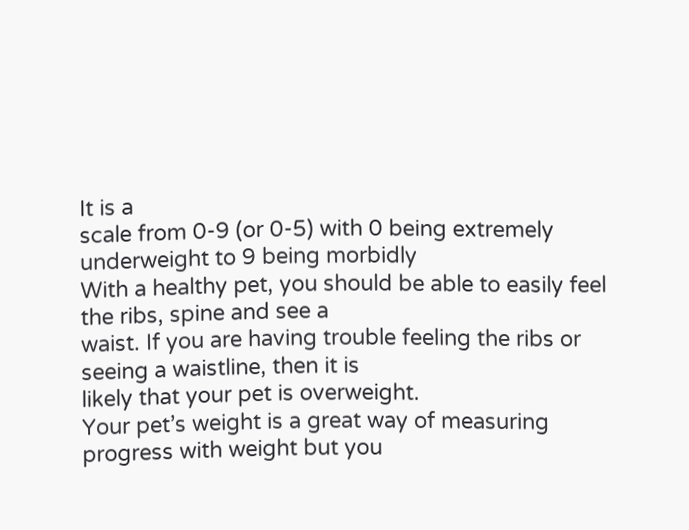It is a
scale from 0-9 (or 0-5) with 0 being extremely underweight to 9 being morbidly
With a healthy pet, you should be able to easily feel the ribs, spine and see a
waist. If you are having trouble feeling the ribs or seeing a waistline, then it is
likely that your pet is overweight.
Your pet’s weight is a great way of measuring progress with weight but you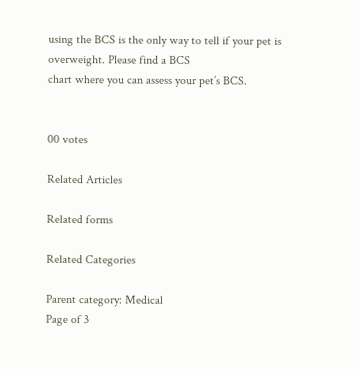using the BCS is the only way to tell if your pet is overweight. Please find a BCS
chart where you can assess your pet’s BCS.


00 votes

Related Articles

Related forms

Related Categories

Parent category: Medical
Page of 3